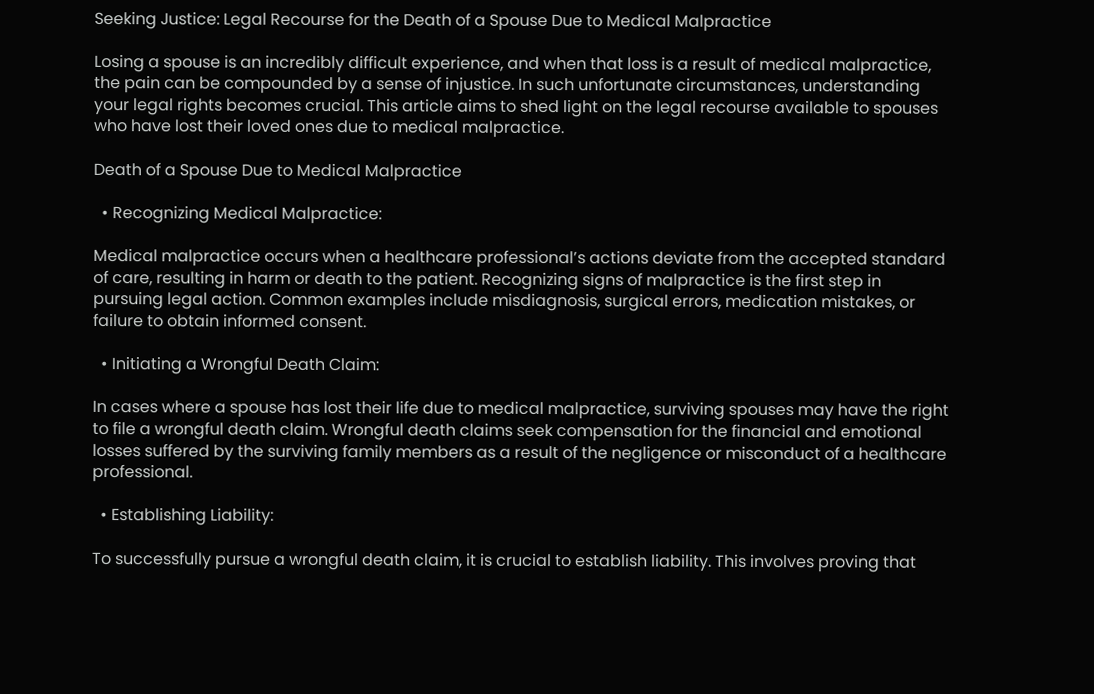Seeking Justice: Legal Recourse for the Death of a Spouse Due to Medical Malpractice

Losing a spouse is an incredibly difficult experience, and when that loss is a result of medical malpractice, the pain can be compounded by a sense of injustice. In such unfortunate circumstances, understanding your legal rights becomes crucial. This article aims to shed light on the legal recourse available to spouses who have lost their loved ones due to medical malpractice.

Death of a Spouse Due to Medical Malpractice

  • Recognizing Medical Malpractice:

Medical malpractice occurs when a healthcare professional’s actions deviate from the accepted standard of care, resulting in harm or death to the patient. Recognizing signs of malpractice is the first step in pursuing legal action. Common examples include misdiagnosis, surgical errors, medication mistakes, or failure to obtain informed consent.

  • Initiating a Wrongful Death Claim:

In cases where a spouse has lost their life due to medical malpractice, surviving spouses may have the right to file a wrongful death claim. Wrongful death claims seek compensation for the financial and emotional losses suffered by the surviving family members as a result of the negligence or misconduct of a healthcare professional.

  • Establishing Liability:

To successfully pursue a wrongful death claim, it is crucial to establish liability. This involves proving that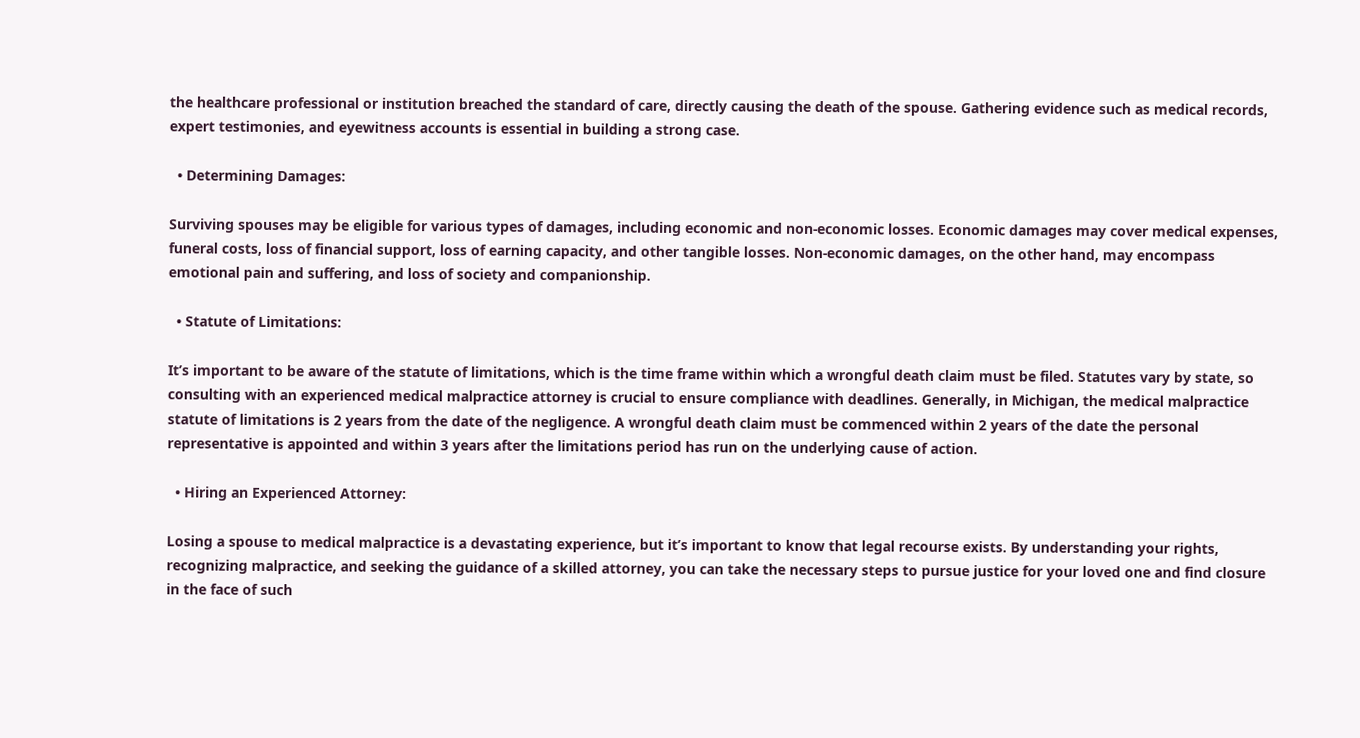the healthcare professional or institution breached the standard of care, directly causing the death of the spouse. Gathering evidence such as medical records, expert testimonies, and eyewitness accounts is essential in building a strong case.

  • Determining Damages:

Surviving spouses may be eligible for various types of damages, including economic and non-economic losses. Economic damages may cover medical expenses, funeral costs, loss of financial support, loss of earning capacity, and other tangible losses. Non-economic damages, on the other hand, may encompass emotional pain and suffering, and loss of society and companionship.

  • Statute of Limitations:

It’s important to be aware of the statute of limitations, which is the time frame within which a wrongful death claim must be filed. Statutes vary by state, so consulting with an experienced medical malpractice attorney is crucial to ensure compliance with deadlines. Generally, in Michigan, the medical malpractice statute of limitations is 2 years from the date of the negligence. A wrongful death claim must be commenced within 2 years of the date the personal representative is appointed and within 3 years after the limitations period has run on the underlying cause of action.

  • Hiring an Experienced Attorney:

Losing a spouse to medical malpractice is a devastating experience, but it’s important to know that legal recourse exists. By understanding your rights, recognizing malpractice, and seeking the guidance of a skilled attorney, you can take the necessary steps to pursue justice for your loved one and find closure in the face of such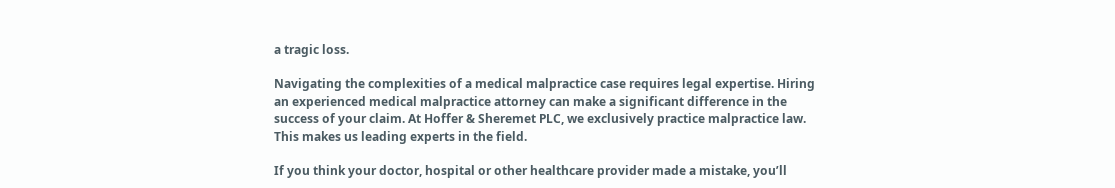a tragic loss.

Navigating the complexities of a medical malpractice case requires legal expertise. Hiring an experienced medical malpractice attorney can make a significant difference in the success of your claim. At Hoffer & Sheremet PLC, we exclusively practice malpractice law. This makes us leading experts in the field.

If you think your doctor, hospital or other healthcare provider made a mistake, you’ll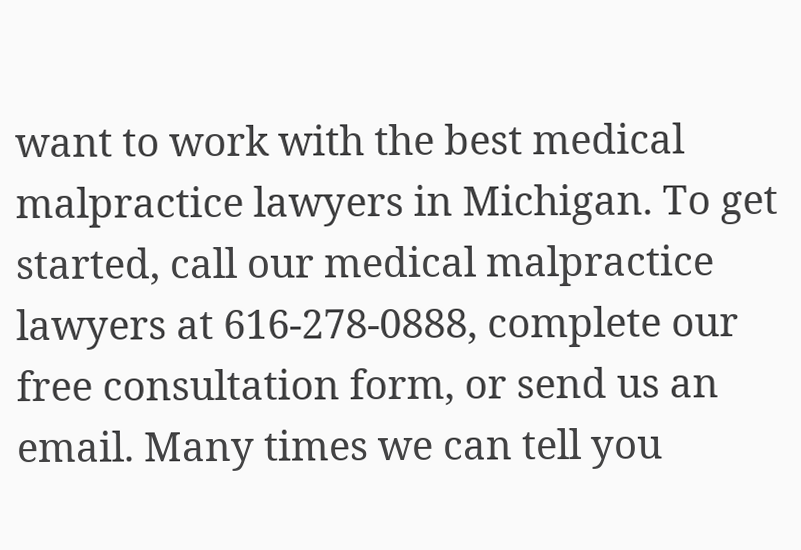want to work with the best medical malpractice lawyers in Michigan. To get started, call our medical malpractice lawyers at 616-278-0888, complete our free consultation form, or send us an email. Many times we can tell you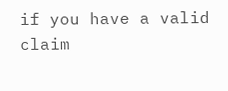if you have a valid claim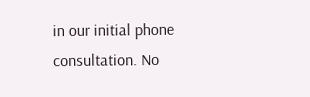in our initial phone consultation. No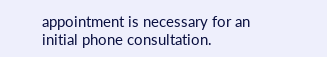appointment is necessary for an initial phone consultation.